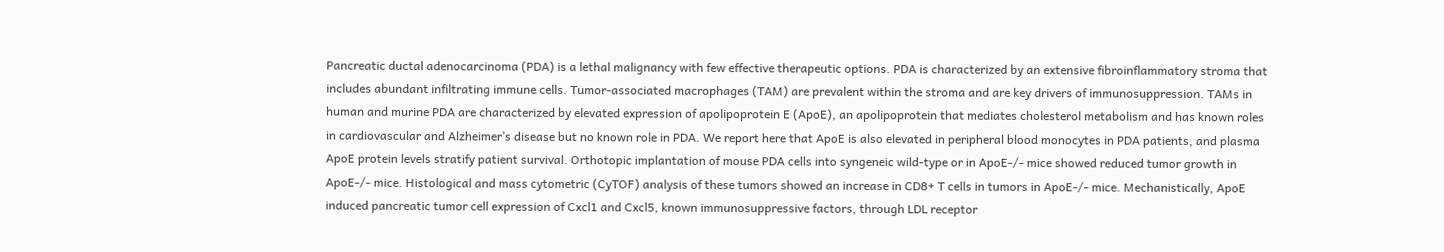Pancreatic ductal adenocarcinoma (PDA) is a lethal malignancy with few effective therapeutic options. PDA is characterized by an extensive fibroinflammatory stroma that includes abundant infiltrating immune cells. Tumor-associated macrophages (TAM) are prevalent within the stroma and are key drivers of immunosuppression. TAMs in human and murine PDA are characterized by elevated expression of apolipoprotein E (ApoE), an apolipoprotein that mediates cholesterol metabolism and has known roles in cardiovascular and Alzheimer’s disease but no known role in PDA. We report here that ApoE is also elevated in peripheral blood monocytes in PDA patients, and plasma ApoE protein levels stratify patient survival. Orthotopic implantation of mouse PDA cells into syngeneic wild-type or in ApoE-/- mice showed reduced tumor growth in ApoE-/- mice. Histological and mass cytometric (CyTOF) analysis of these tumors showed an increase in CD8+ T cells in tumors in ApoE-/- mice. Mechanistically, ApoE induced pancreatic tumor cell expression of Cxcl1 and Cxcl5, known immunosuppressive factors, through LDL receptor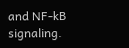and NF-kB signaling.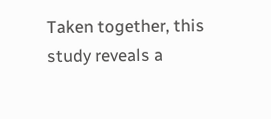Taken together, this study reveals a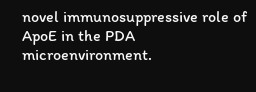novel immunosuppressive role of ApoE in the PDA microenvironment.